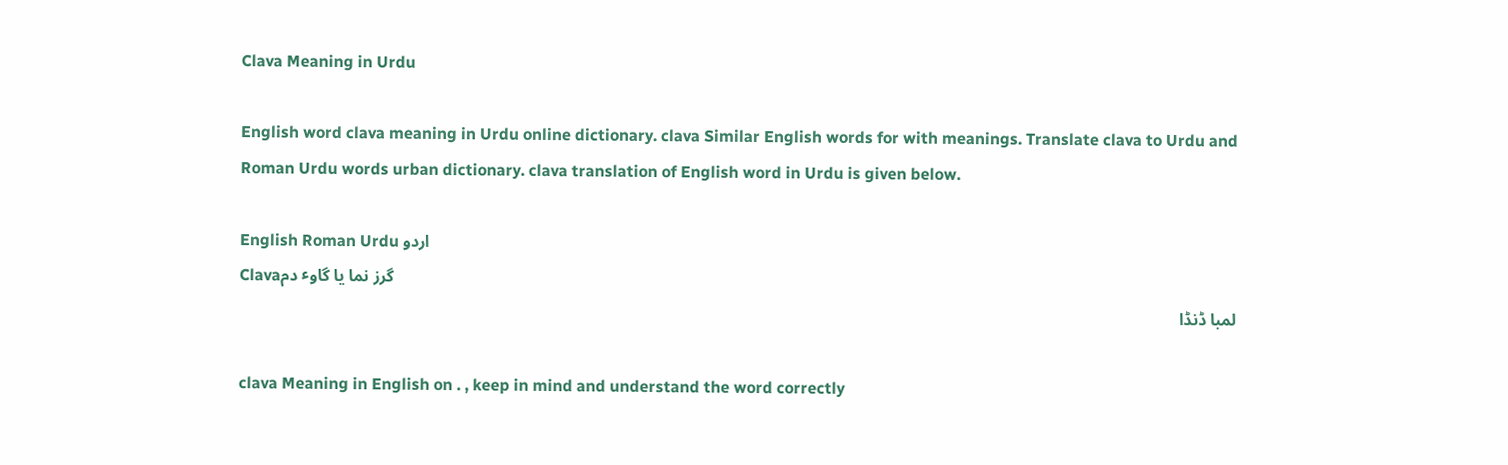Clava Meaning in Urdu

English word clava meaning in Urdu online dictionary. clava Similar English words for with meanings. Translate clava to Urdu and Roman Urdu words urban dictionary. clava translation of English word in Urdu is given below.

English Roman Urdu اردو
Clavaگرز نما یا گاوٴ دم
لمبا ڈنڈا

clava Meaning in English on . , keep in mind and understand the word correctly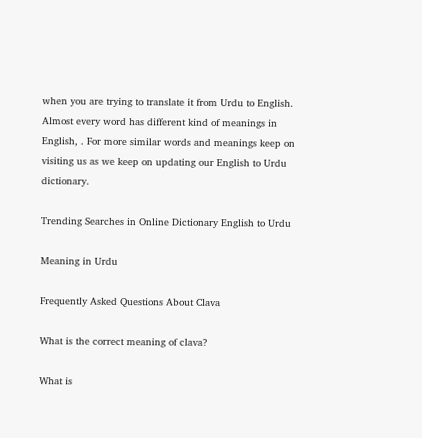when you are trying to translate it from Urdu to English. Almost every word has different kind of meanings in English, . For more similar words and meanings keep on visiting us as we keep on updating our English to Urdu dictionary.

Trending Searches in Online Dictionary English to Urdu

Meaning in Urdu

Frequently Asked Questions About Clava

What is the correct meaning of clava?

What is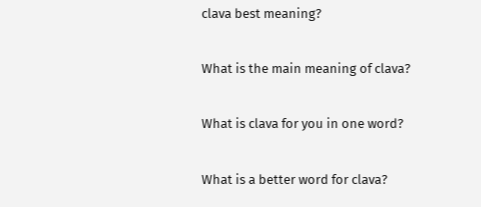clava best meaning?

What is the main meaning of clava?

What is clava for you in one word?

What is a better word for clava?